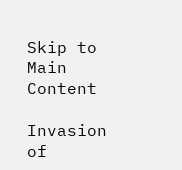Skip to Main Content

Invasion of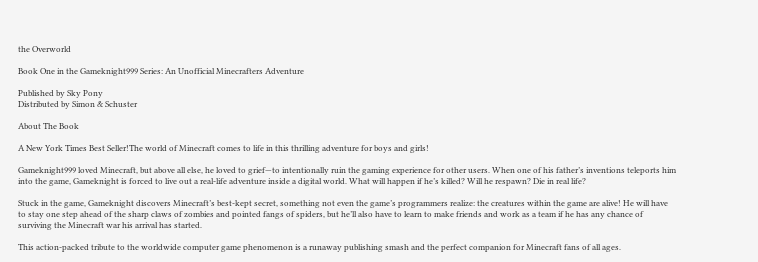the Overworld

Book One in the Gameknight999 Series: An Unofficial Minecrafters Adventure

Published by Sky Pony
Distributed by Simon & Schuster

About The Book

A New York Times Best Seller!The world of Minecraft comes to life in this thrilling adventure for boys and girls!

Gameknight999 loved Minecraft, but above all else, he loved to grief—to intentionally ruin the gaming experience for other users. When one of his father’s inventions teleports him into the game, Gameknight is forced to live out a real-life adventure inside a digital world. What will happen if he’s killed? Will he respawn? Die in real life?

Stuck in the game, Gameknight discovers Minecraft’s best-kept secret, something not even the game’s programmers realize: the creatures within the game are alive! He will have to stay one step ahead of the sharp claws of zombies and pointed fangs of spiders, but he’ll also have to learn to make friends and work as a team if he has any chance of surviving the Minecraft war his arrival has started.

This action-packed tribute to the worldwide computer game phenomenon is a runaway publishing smash and the perfect companion for Minecraft fans of all ages.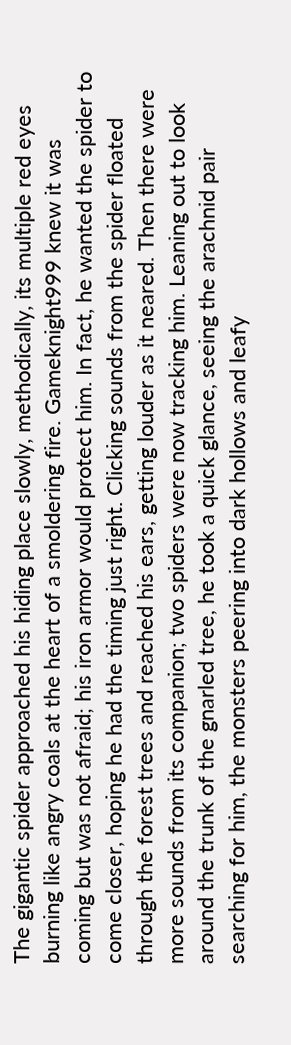The gigantic spider approached his hiding place slowly, methodically, its multiple red eyes burning like angry coals at the heart of a smoldering fire. Gameknight999 knew it was coming but was not afraid; his iron armor would protect him. In fact, he wanted the spider to come closer, hoping he had the timing just right. Clicking sounds from the spider floated through the forest trees and reached his ears, getting louder as it neared. Then there were more sounds from its companion; two spiders were now tracking him. Leaning out to look around the trunk of the gnarled tree, he took a quick glance, seeing the arachnid pair searching for him, the monsters peering into dark hollows and leafy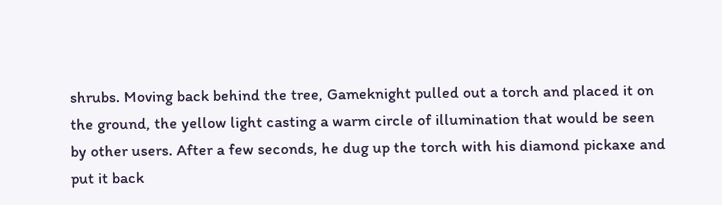shrubs. Moving back behind the tree, Gameknight pulled out a torch and placed it on the ground, the yellow light casting a warm circle of illumination that would be seen by other users. After a few seconds, he dug up the torch with his diamond pickaxe and put it back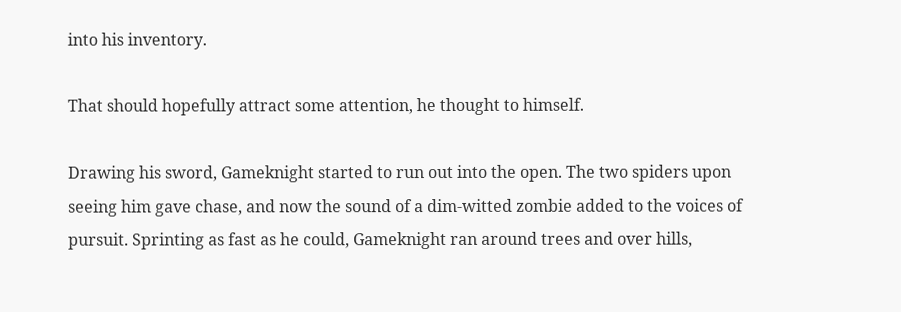into his inventory.

That should hopefully attract some attention, he thought to himself.

Drawing his sword, Gameknight started to run out into the open. The two spiders upon seeing him gave chase, and now the sound of a dim-witted zombie added to the voices of pursuit. Sprinting as fast as he could, Gameknight ran around trees and over hills,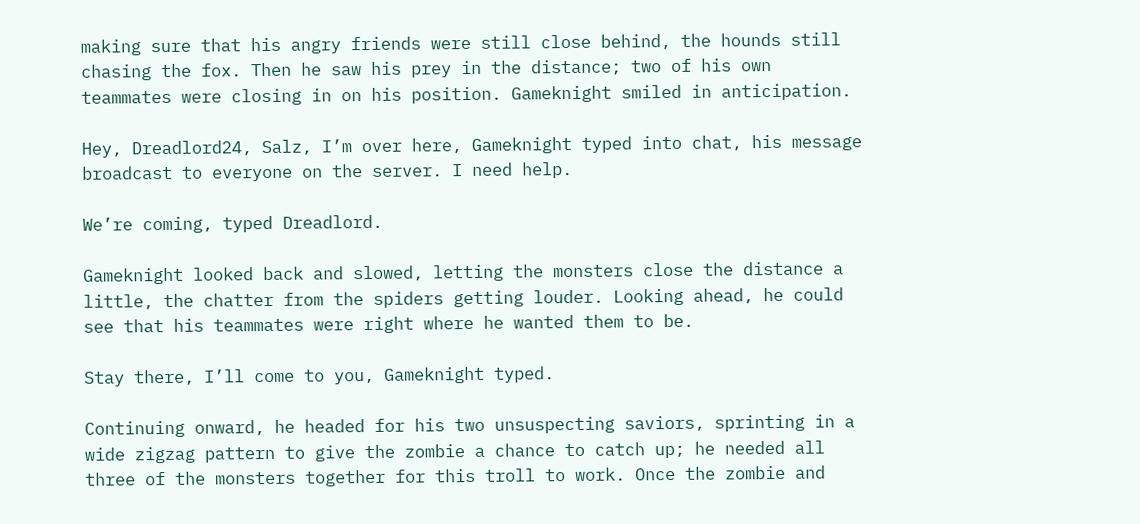making sure that his angry friends were still close behind, the hounds still chasing the fox. Then he saw his prey in the distance; two of his own teammates were closing in on his position. Gameknight smiled in anticipation.

Hey, Dreadlord24, Salz, I’m over here, Gameknight typed into chat, his message broadcast to everyone on the server. I need help.

We’re coming, typed Dreadlord.

Gameknight looked back and slowed, letting the monsters close the distance a little, the chatter from the spiders getting louder. Looking ahead, he could see that his teammates were right where he wanted them to be.

Stay there, I’ll come to you, Gameknight typed.

Continuing onward, he headed for his two unsuspecting saviors, sprinting in a wide zigzag pattern to give the zombie a chance to catch up; he needed all three of the monsters together for this troll to work. Once the zombie and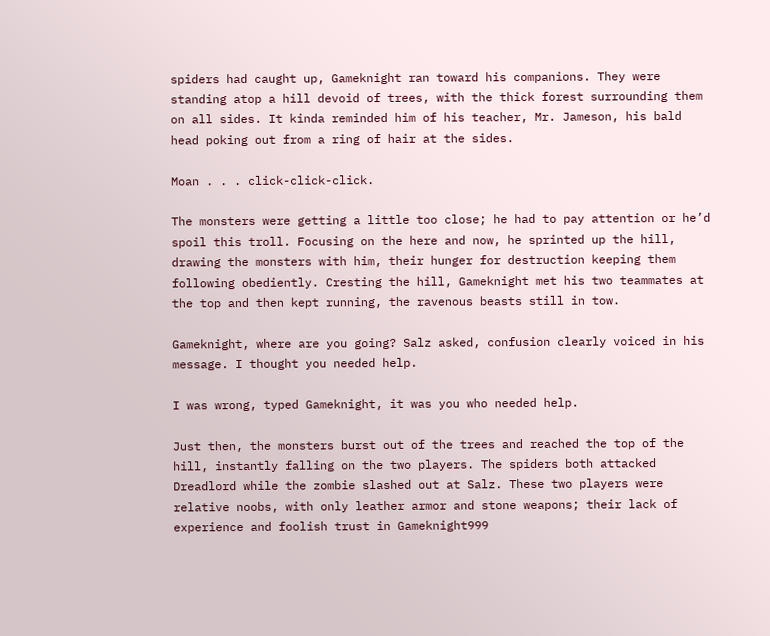spiders had caught up, Gameknight ran toward his companions. They were standing atop a hill devoid of trees, with the thick forest surrounding them on all sides. It kinda reminded him of his teacher, Mr. Jameson, his bald head poking out from a ring of hair at the sides.

Moan . . . click-click-click.

The monsters were getting a little too close; he had to pay attention or he’d spoil this troll. Focusing on the here and now, he sprinted up the hill, drawing the monsters with him, their hunger for destruction keeping them following obediently. Cresting the hill, Gameknight met his two teammates at the top and then kept running, the ravenous beasts still in tow.

Gameknight, where are you going? Salz asked, confusion clearly voiced in his message. I thought you needed help.

I was wrong, typed Gameknight, it was you who needed help.

Just then, the monsters burst out of the trees and reached the top of the hill, instantly falling on the two players. The spiders both attacked Dreadlord while the zombie slashed out at Salz. These two players were relative noobs, with only leather armor and stone weapons; their lack of experience and foolish trust in Gameknight999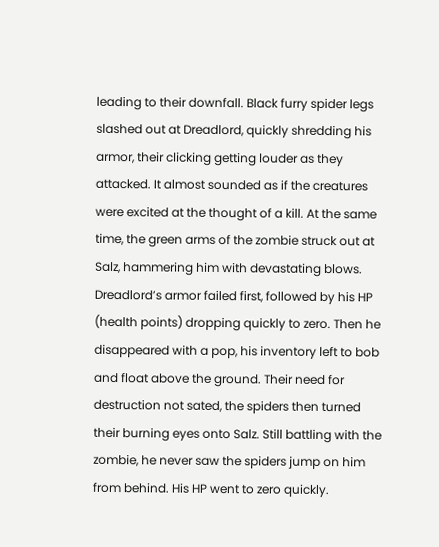leading to their downfall. Black furry spider legs slashed out at Dreadlord, quickly shredding his armor, their clicking getting louder as they attacked. It almost sounded as if the creatures were excited at the thought of a kill. At the same time, the green arms of the zombie struck out at Salz, hammering him with devastating blows. Dreadlord’s armor failed first, followed by his HP (health points) dropping quickly to zero. Then he disappeared with a pop, his inventory left to bob and float above the ground. Their need for destruction not sated, the spiders then turned their burning eyes onto Salz. Still battling with the zombie, he never saw the spiders jump on him from behind. His HP went to zero quickly.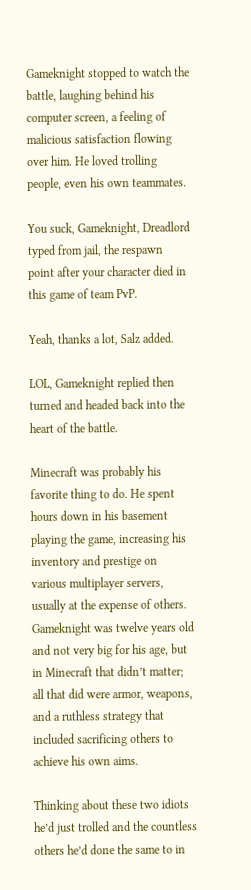Gameknight stopped to watch the battle, laughing behind his computer screen, a feeling of malicious satisfaction flowing over him. He loved trolling people, even his own teammates.

You suck, Gameknight, Dreadlord typed from jail, the respawn point after your character died in this game of team PvP.

Yeah, thanks a lot, Salz added.

LOL, Gameknight replied then turned and headed back into the heart of the battle.

Minecraft was probably his favorite thing to do. He spent hours down in his basement playing the game, increasing his inventory and prestige on various multiplayer servers, usually at the expense of others. Gameknight was twelve years old and not very big for his age, but in Minecraft that didn’t matter; all that did were armor, weapons, and a ruthless strategy that included sacrificing others to achieve his own aims.

Thinking about these two idiots he’d just trolled and the countless others he’d done the same to in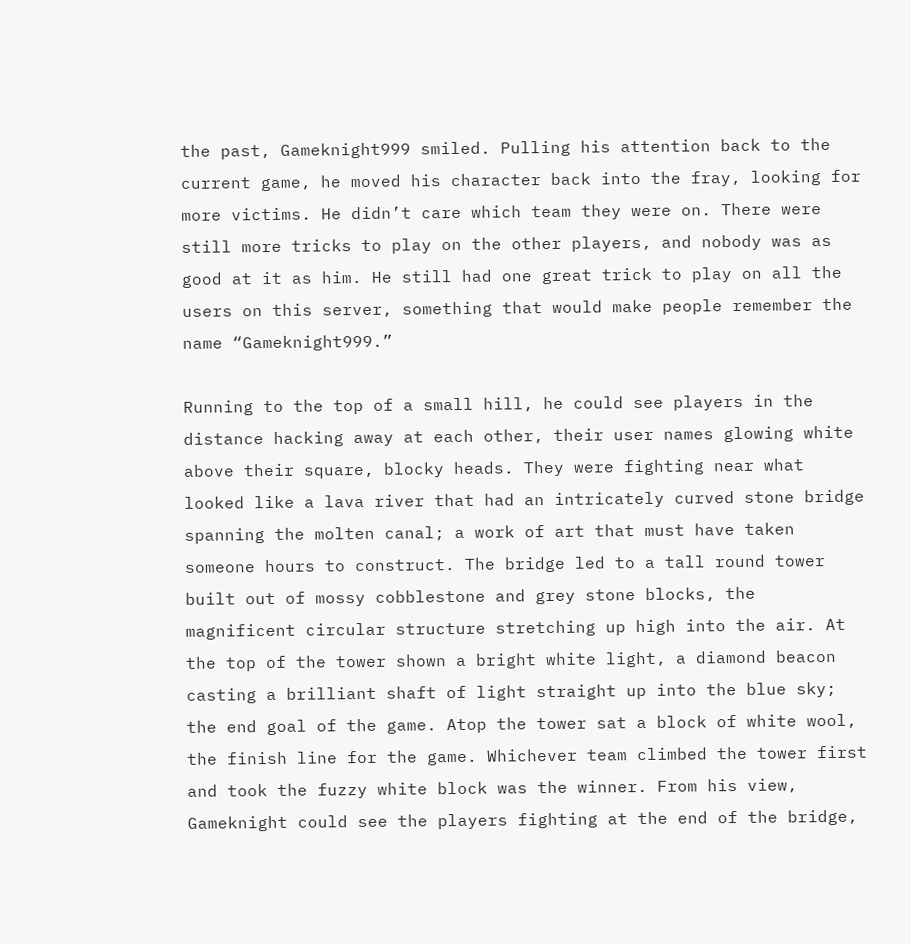the past, Gameknight999 smiled. Pulling his attention back to the current game, he moved his character back into the fray, looking for more victims. He didn’t care which team they were on. There were still more tricks to play on the other players, and nobody was as good at it as him. He still had one great trick to play on all the users on this server, something that would make people remember the name “Gameknight999.”

Running to the top of a small hill, he could see players in the distance hacking away at each other, their user names glowing white above their square, blocky heads. They were fighting near what looked like a lava river that had an intricately curved stone bridge spanning the molten canal; a work of art that must have taken someone hours to construct. The bridge led to a tall round tower built out of mossy cobblestone and grey stone blocks, the magnificent circular structure stretching up high into the air. At the top of the tower shown a bright white light, a diamond beacon casting a brilliant shaft of light straight up into the blue sky; the end goal of the game. Atop the tower sat a block of white wool, the finish line for the game. Whichever team climbed the tower first and took the fuzzy white block was the winner. From his view, Gameknight could see the players fighting at the end of the bridge,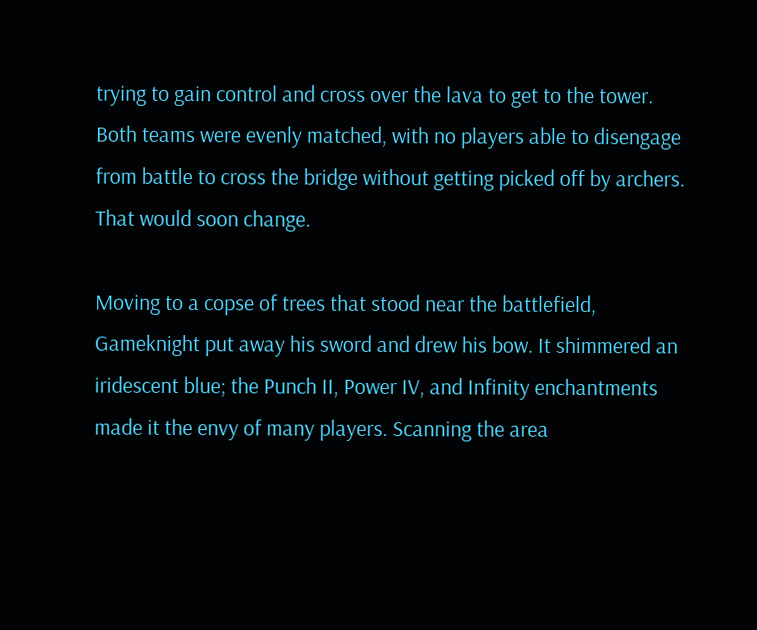trying to gain control and cross over the lava to get to the tower. Both teams were evenly matched, with no players able to disengage from battle to cross the bridge without getting picked off by archers. That would soon change.

Moving to a copse of trees that stood near the battlefield, Gameknight put away his sword and drew his bow. It shimmered an iridescent blue; the Punch II, Power IV, and Infinity enchantments made it the envy of many players. Scanning the area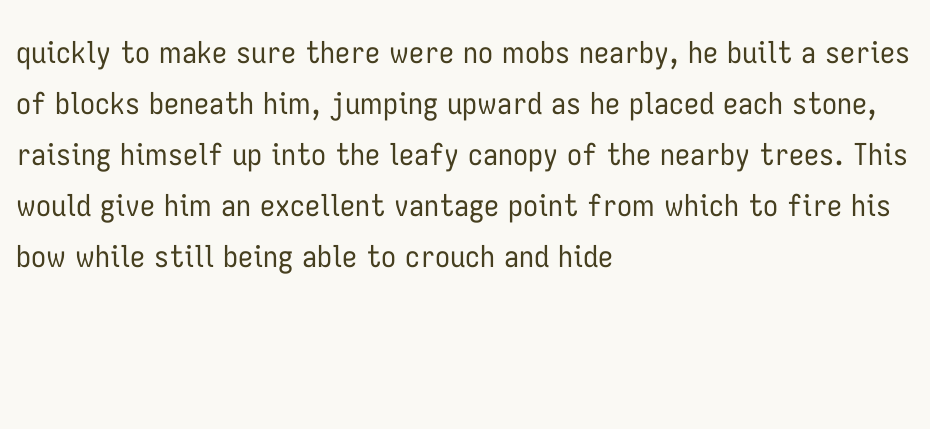quickly to make sure there were no mobs nearby, he built a series of blocks beneath him, jumping upward as he placed each stone, raising himself up into the leafy canopy of the nearby trees. This would give him an excellent vantage point from which to fire his bow while still being able to crouch and hide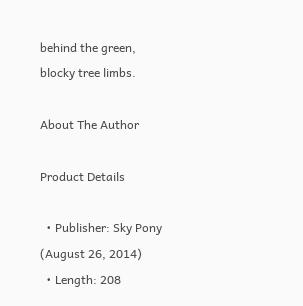behind the green, blocky tree limbs.

About The Author

Product Details

  • Publisher: Sky Pony (August 26, 2014)
  • Length: 208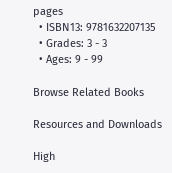pages
  • ISBN13: 9781632207135
  • Grades: 3 - 3
  • Ages: 9 - 99

Browse Related Books

Resources and Downloads

High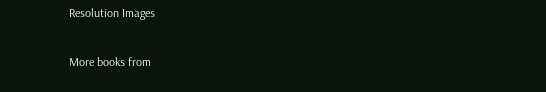Resolution Images

More books from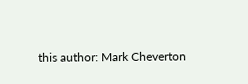this author: Mark Cheverton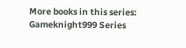More books in this series: Gameknight999 Series